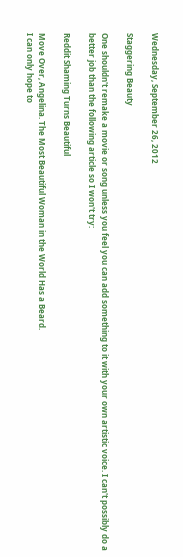Wednesday, September 26, 2012

Staggering Beauty

One shouldn't remake a movie or song unless you feel you can add something to it with your own artistic voice. I can't possibly do a better job than the following article so I won't try:

Reddit Shaming Turns Beautiful

Move Over, Angelina. The Most Beautiful Woman in the World Has a Beard.
I can only hope to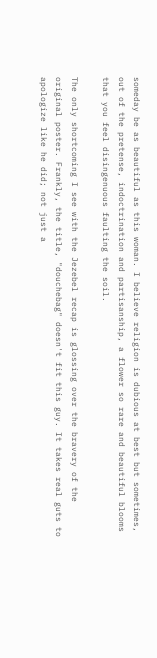someday be as beautiful as this woman. I believe religion is dubious at best but sometimes, out of the pretense, indoctrination and partisanship, a flower so rare and beautiful blooms that you feel disingenuous faulting the soil.

The only shortcoming I see with the Jezebel recap is glossing over the bravery of the original poster. Frankly, the title, "douchebag" doesn't fit this guy. It takes real guts to apologize like he did; not just a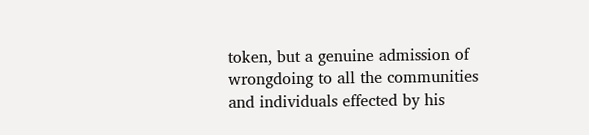token, but a genuine admission of wrongdoing to all the communities and individuals effected by his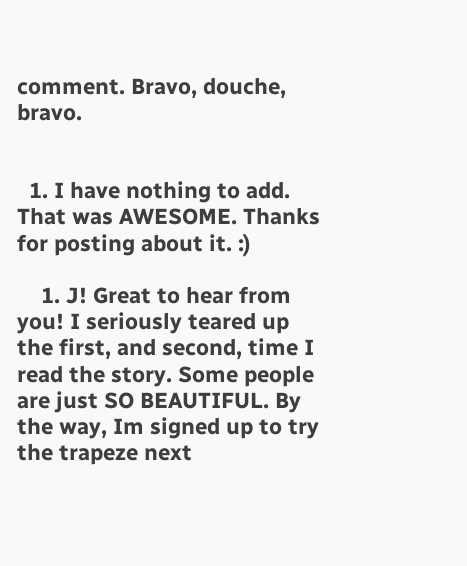comment. Bravo, douche, bravo.


  1. I have nothing to add. That was AWESOME. Thanks for posting about it. :)

    1. J! Great to hear from you! I seriously teared up the first, and second, time I read the story. Some people are just SO BEAUTIFUL. By the way, Im signed up to try the trapeze next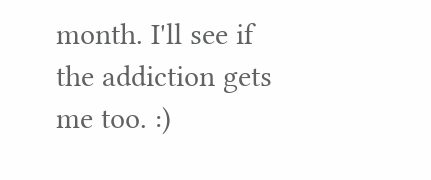month. I'll see if the addiction gets me too. :)